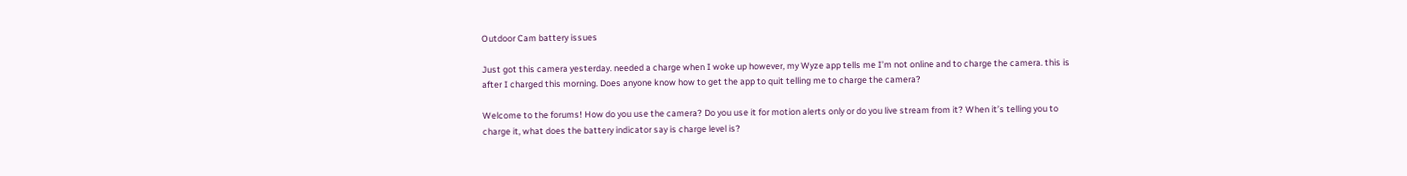Outdoor Cam battery issues

Just got this camera yesterday. needed a charge when I woke up however, my Wyze app tells me I’m not online and to charge the camera. this is after I charged this morning. Does anyone know how to get the app to quit telling me to charge the camera?

Welcome to the forums! How do you use the camera? Do you use it for motion alerts only or do you live stream from it? When it’s telling you to charge it, what does the battery indicator say is charge level is?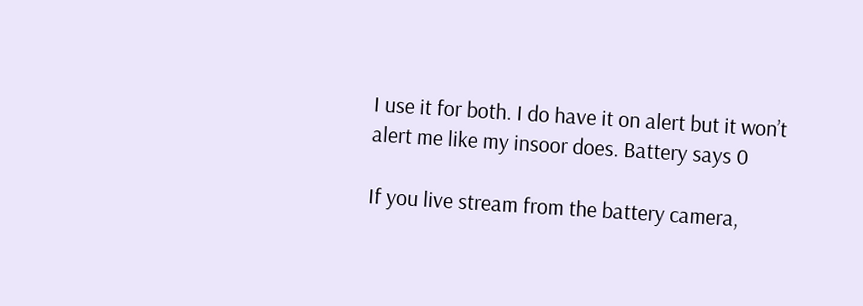I use it for both. I do have it on alert but it won’t alert me like my insoor does. Battery says 0

If you live stream from the battery camera,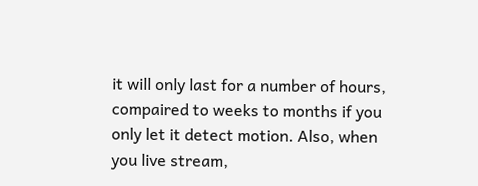it will only last for a number of hours, compaired to weeks to months if you only let it detect motion. Also, when you live stream,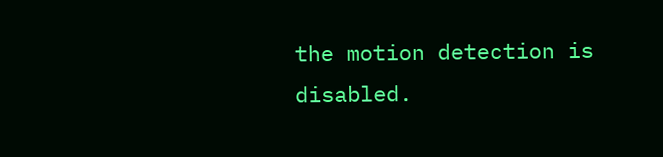the motion detection is disabled.